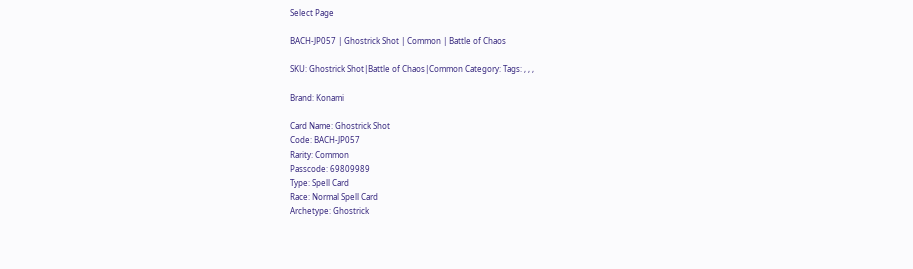Select Page

BACH-JP057 | Ghostrick Shot | Common | Battle of Chaos

SKU: Ghostrick Shot|Battle of Chaos|Common Category: Tags: , , ,

Brand: Konami

Card Name: Ghostrick Shot
Code: BACH-JP057
Rarity: Common
Passcode: 69809989
Type: Spell Card
Race: Normal Spell Card
Archetype: Ghostrick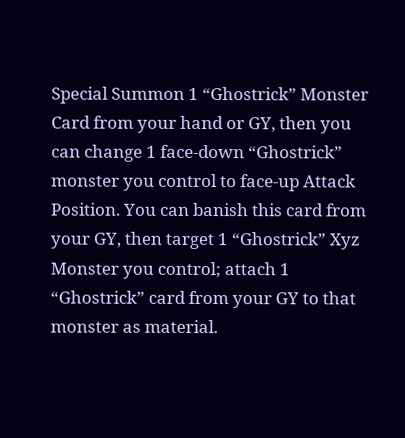Special Summon 1 “Ghostrick” Monster Card from your hand or GY, then you can change 1 face-down “Ghostrick” monster you control to face-up Attack Position. You can banish this card from your GY, then target 1 “Ghostrick” Xyz Monster you control; attach 1 “Ghostrick” card from your GY to that monster as material.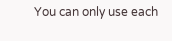You can only use each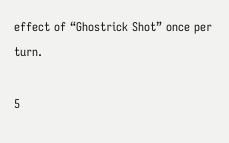effect of “Ghostrick Shot” once per turn.

5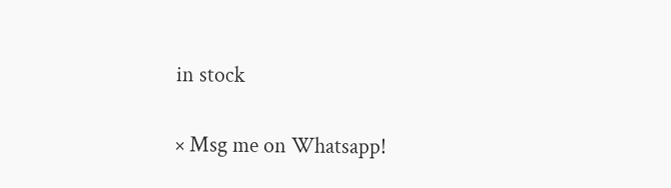in stock

× Msg me on Whatsapp!